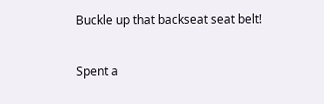Buckle up that backseat seat belt!

Spent a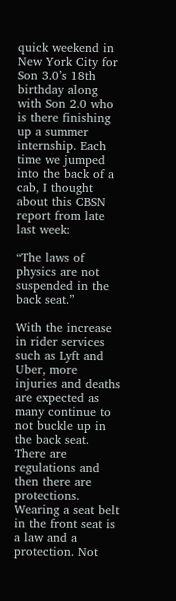quick weekend in New York City for Son 3.0’s 18th birthday along with Son 2.0 who is there finishing up a summer internship. Each time we jumped into the back of a cab, I thought about this CBSN report from late last week:

“The laws of physics are not suspended in the back seat.”

With the increase in rider services such as Lyft and Uber, more injuries and deaths are expected as many continue to not buckle up in the back seat. There are regulations and then there are protections. Wearing a seat belt in the front seat is a law and a protection. Not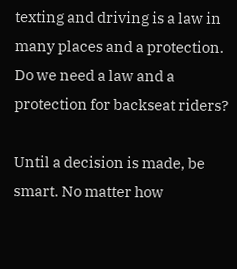texting and driving is a law in many places and a protection. Do we need a law and a protection for backseat riders?

Until a decision is made, be smart. No matter how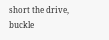short the drive, buckle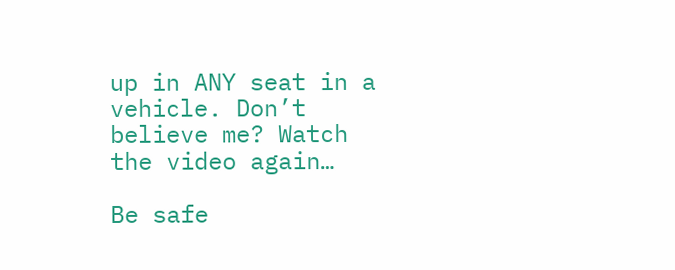up in ANY seat in a vehicle. Don’t believe me? Watch the video again…

Be safe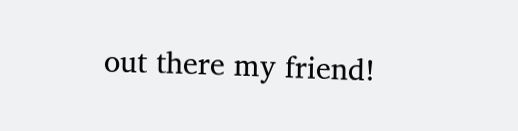out there my friend!